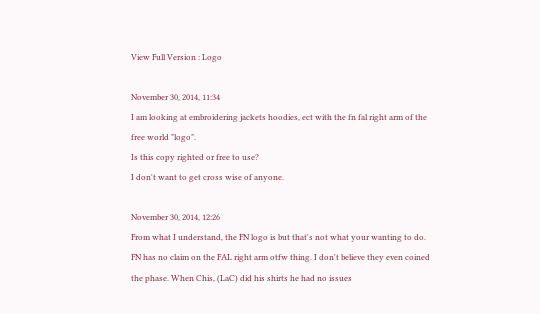View Full Version : Logo

November 30, 2014, 11:34
I am looking at embroidering jackets hoodies, ect with the fn fal right arm of the free world "logo".
Is this copy righted or free to use?
I don't want to get cross wise of anyone.

November 30, 2014, 12:26
From what I understand, the FN logo is but that's not what your wanting to do.
FN has no claim on the FAL right arm otfw thing. I don't believe they even coined the phase. When Chis, (LaC) did his shirts he had no issues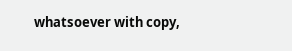whatsoever with copy,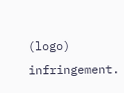(logo) infringement.